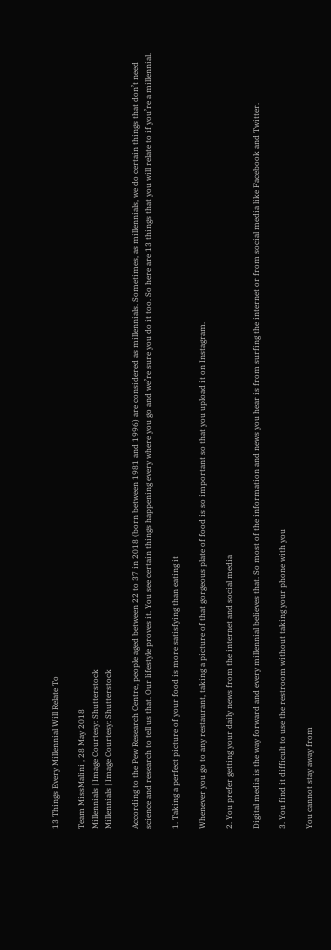13 Things Every Millennial Will Relate To

Team MissMalini , 28 May 2018
Millennials | Image Courtesy: Shutterstock
Millennials | Image Courtesy: Shutterstock

According to the Pew Research Centre, people aged between 22 to 37 in 2018 (born between 1981 and 1996) are considered as millennials. Sometimes, as millennials, we do certain things that don’t need science and research to tell us that. Our lifestyle proves it. You see certain things happening every where you go and we’re sure you do it too. So here are 13 things that you will relate to if you’re a millennial.

1. Taking a perfect picture of your food is more satisfying than eating it

Whenever you go to any restaurant, taking a picture of that gorgeous plate of food is so important so that you upload it on Instagram.

2. You prefer getting your daily news from the internet and social media

Digital media is the way forward and every millennial believes that. So most of the information and news you hear is from surfing the internet or from social media like Facebook and Twitter.

3. You find it difficult to use the restroom without taking your phone with you

You cannot stay away from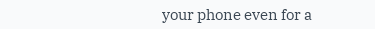your phone even for a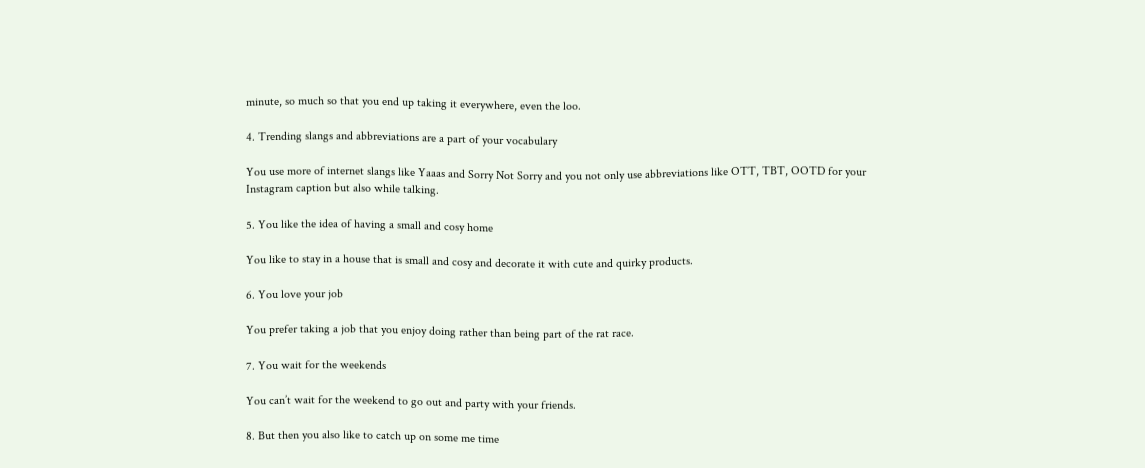minute, so much so that you end up taking it everywhere, even the loo.

4. Trending slangs and abbreviations are a part of your vocabulary

You use more of internet slangs like Yaaas and Sorry Not Sorry and you not only use abbreviations like OTT, TBT, OOTD for your Instagram caption but also while talking.

5. You like the idea of having a small and cosy home

You like to stay in a house that is small and cosy and decorate it with cute and quirky products.

6. You love your job

You prefer taking a job that you enjoy doing rather than being part of the rat race.

7. You wait for the weekends

You can’t wait for the weekend to go out and party with your friends.

8. But then you also like to catch up on some me time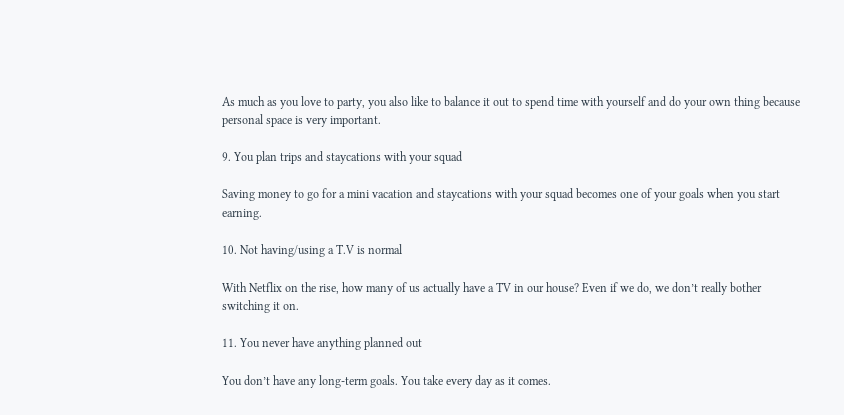As much as you love to party, you also like to balance it out to spend time with yourself and do your own thing because personal space is very important.

9. You plan trips and staycations with your squad

Saving money to go for a mini vacation and staycations with your squad becomes one of your goals when you start earning.

10. Not having/using a T.V is normal

With Netflix on the rise, how many of us actually have a TV in our house? Even if we do, we don’t really bother switching it on.

11. You never have anything planned out

You don’t have any long-term goals. You take every day as it comes.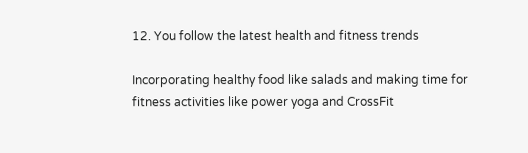12. You follow the latest health and fitness trends

Incorporating healthy food like salads and making time for fitness activities like power yoga and CrossFit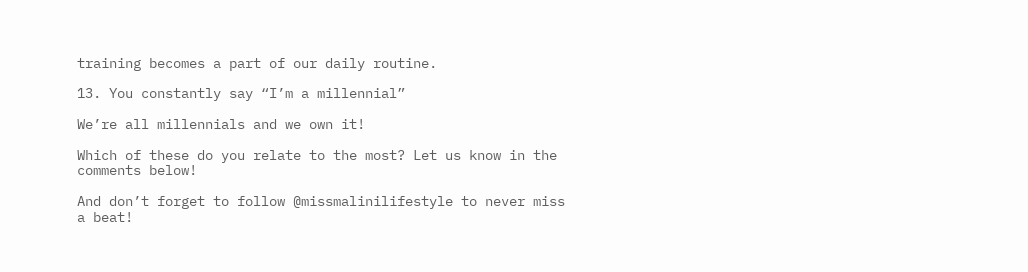training becomes a part of our daily routine.

13. You constantly say “I’m a millennial”

We’re all millennials and we own it!

Which of these do you relate to the most? Let us know in the comments below!

And don’t forget to follow @missmalinilifestyle to never miss a beat!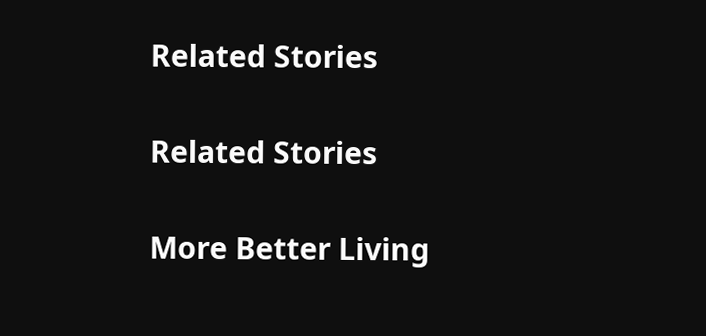Related Stories

Related Stories

More Better Living